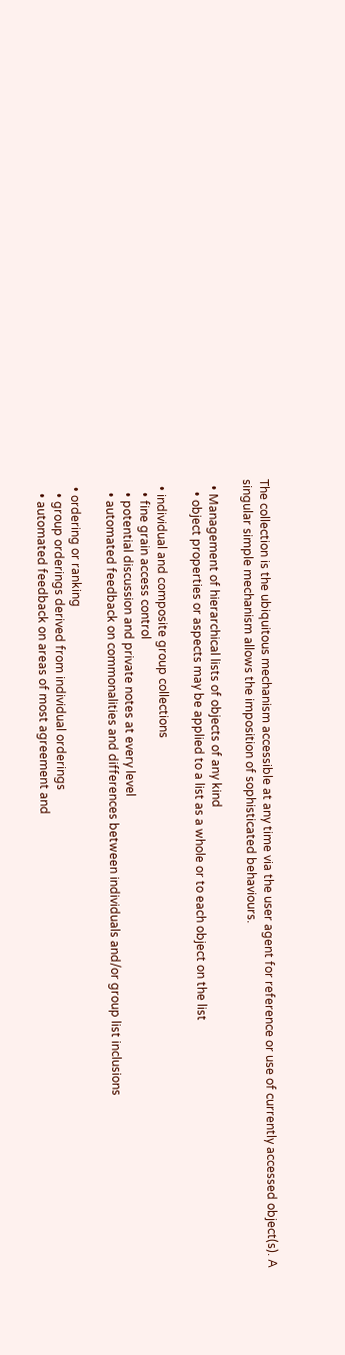The collection is the ubiquitous mechanism accessible at any time via the user agent for reference or use of currently accessed object(s). A singular simple mechanism allows the imposition of sophisticated behaviours.

  • Management of hierarchical lists of objects of any kind
    • object properties or aspects may be applied to a list as a whole or to each object on the list

  • individual and composite group collections
    • fine grain access control
    • potential discussion and private notes at every level
    • automated feedback on commonalities and differences between individuals and/or group list inclusions

  • ordering or ranking
    • group orderings derived from individual orderings
    • automated feedback on areas of most agreement and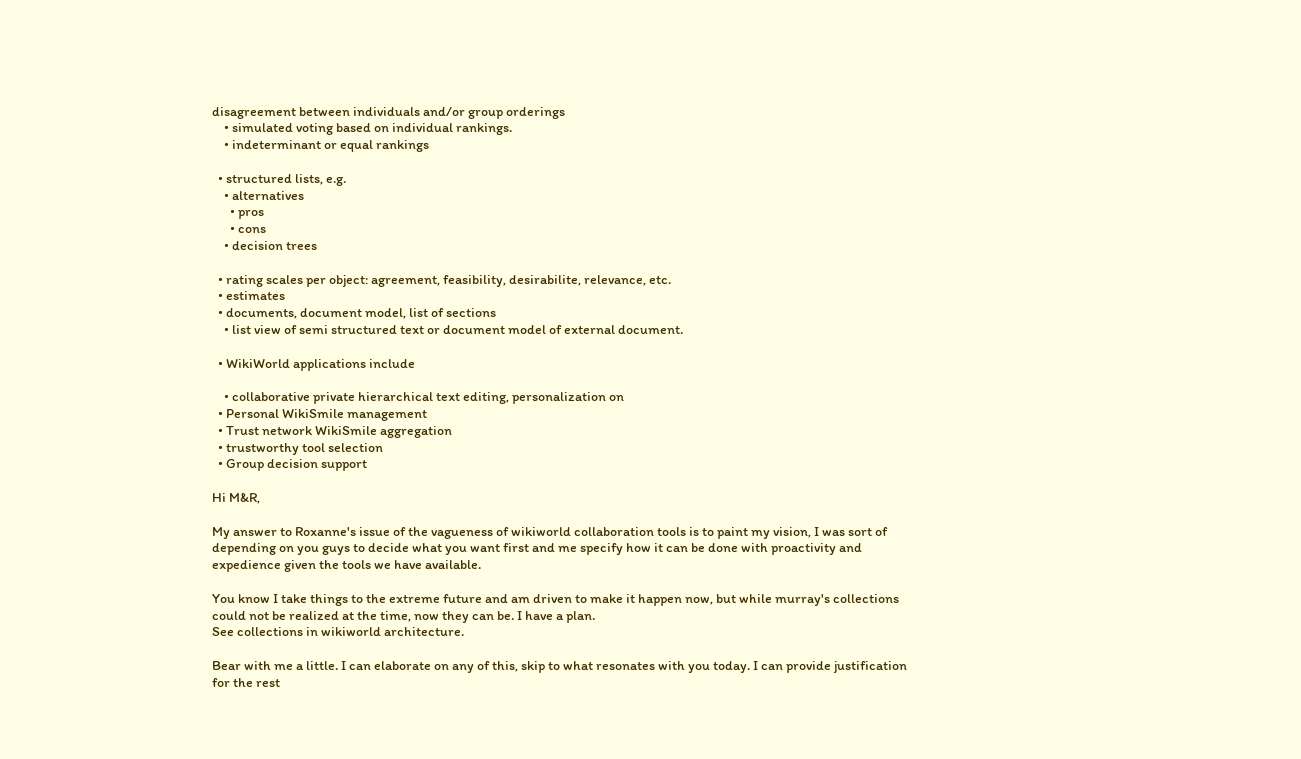disagreement between individuals and/or group orderings
    • simulated voting based on individual rankings.
    • indeterminant or equal rankings

  • structured lists, e.g.
    • alternatives
      • pros
      • cons
    • decision trees

  • rating scales per object: agreement, feasibility, desirabilite, relevance, etc.
  • estimates
  • documents, document model, list of sections
    • list view of semi structured text or document model of external document.

  • WikiWorld applications include

    • collaborative private hierarchical text editing, personalization on
  • Personal WikiSmile management
  • Trust network WikiSmile aggregation
  • trustworthy tool selection
  • Group decision support

Hi M&R,

My answer to Roxanne's issue of the vagueness of wikiworld collaboration tools is to paint my vision, I was sort of depending on you guys to decide what you want first and me specify how it can be done with proactivity and expedience given the tools we have available.

You know I take things to the extreme future and am driven to make it happen now, but while murray's collections could not be realized at the time, now they can be. I have a plan.
See collections in wikiworld architecture.

Bear with me a little. I can elaborate on any of this, skip to what resonates with you today. I can provide justification for the rest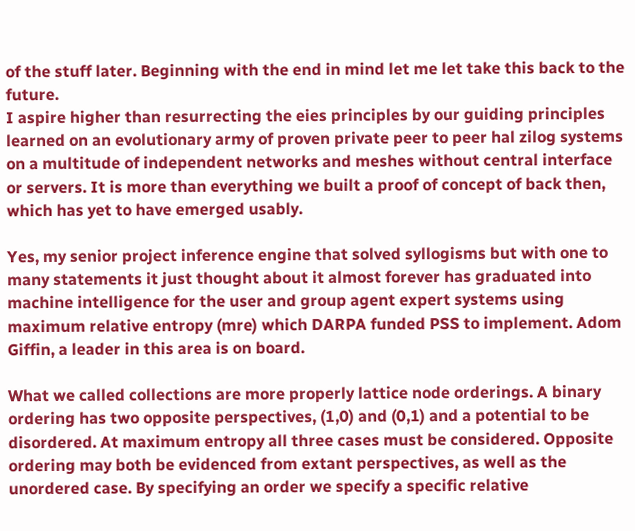of the stuff later. Beginning with the end in mind let me let take this back to the future.
I aspire higher than resurrecting the eies principles by our guiding principles learned on an evolutionary army of proven private peer to peer hal zilog systems on a multitude of independent networks and meshes without central interface or servers. It is more than everything we built a proof of concept of back then, which has yet to have emerged usably.

Yes, my senior project inference engine that solved syllogisms but with one to many statements it just thought about it almost forever has graduated into machine intelligence for the user and group agent expert systems using maximum relative entropy (mre) which DARPA funded PSS to implement. Adom Giffin, a leader in this area is on board.

What we called collections are more properly lattice node orderings. A binary ordering has two opposite perspectives, (1,0) and (0,1) and a potential to be disordered. At maximum entropy all three cases must be considered. Opposite ordering may both be evidenced from extant perspectives, as well as the unordered case. By specifying an order we specify a specific relative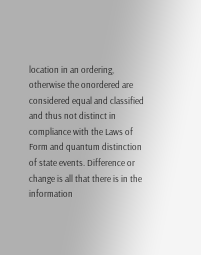location in an ordering, otherwise the onordered are considered equal and classified and thus not distinct in compliance with the Laws of Form and quantum distinction of state events. Difference or change is all that there is in the information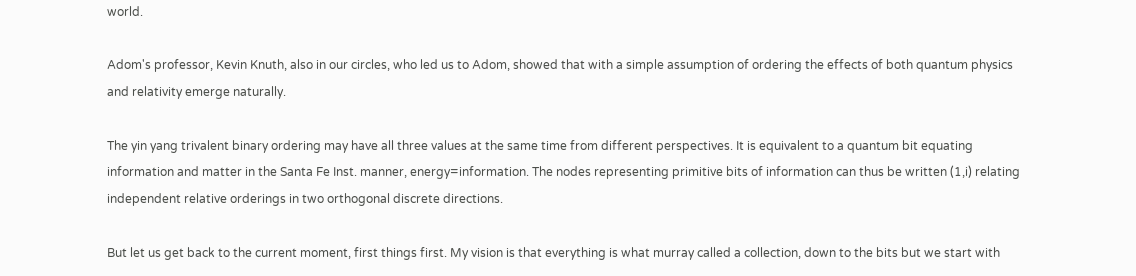world.

Adom's professor, Kevin Knuth, also in our circles, who led us to Adom, showed that with a simple assumption of ordering the effects of both quantum physics and relativity emerge naturally.

The yin yang trivalent binary ordering may have all three values at the same time from different perspectives. It is equivalent to a quantum bit equating information and matter in the Santa Fe Inst. manner, energy=information. The nodes representing primitive bits of information can thus be written (1,i) relating independent relative orderings in two orthogonal discrete directions.

But let us get back to the current moment, first things first. My vision is that everything is what murray called a collection, down to the bits but we start with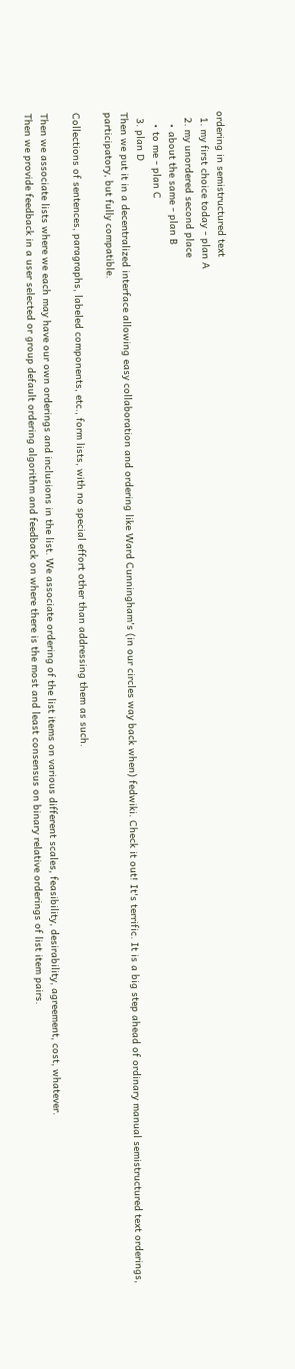ordering in semistructured text
  1. my first choice today - plan A
  2. my unordered second place
    • about the same - plan B
    • to me - plan C
  3. plan D
Then we put it in a decentralized interface allowing easy collaboration and ordering like Ward Cunningham's (in our circles way back when) fedwiki. Check it out! It's terrific. It is a big step ahead of ordinary manual semistructured text orderings, participatory, but fully compatible.

Collections of sentences, paragraphs, labeled components, etc., form lists, with no special effort other than addressing them as such.

Then we associate lists where we each may have our own orderings and inclusions in the list. We associate ordering of the list items on various different scales, feasibility, desirability, agreement, cost, whatever.
Then we provide feedback in a user selected or group default ordering algorithm and feedback on where there is the most and least consensus on binary relative orderings of list item pairs.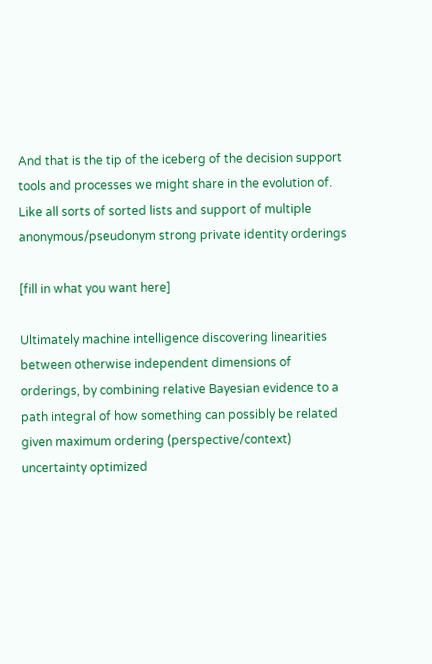And that is the tip of the iceberg of the decision support tools and processes we might share in the evolution of. Like all sorts of sorted lists and support of multiple anonymous/pseudonym strong private identity orderings

[fill in what you want here]

Ultimately machine intelligence discovering linearities between otherwise independent dimensions of orderings, by combining relative Bayesian evidence to a path integral of how something can possibly be related given maximum ordering (perspective/context) uncertainty optimized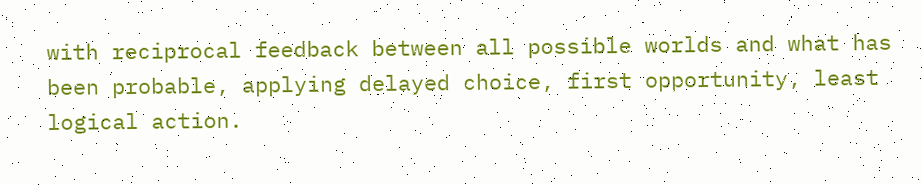with reciprocal feedback between all possible worlds and what has been probable, applying delayed choice, first opportunity, least logical action.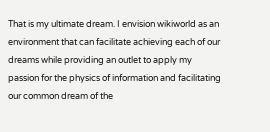That is my ultimate dream. I envision wikiworld as an environment that can facilitate achieving each of our dreams while providing an outlet to apply my passion for the physics of information and facilitating our common dream of the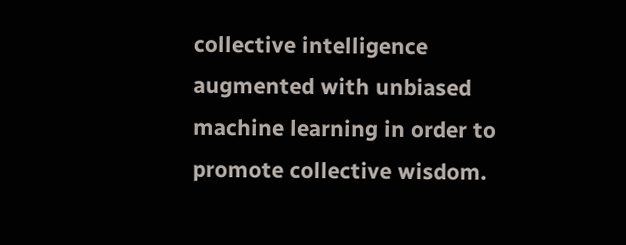collective intelligence augmented with unbiased machine learning in order to promote collective wisdom.